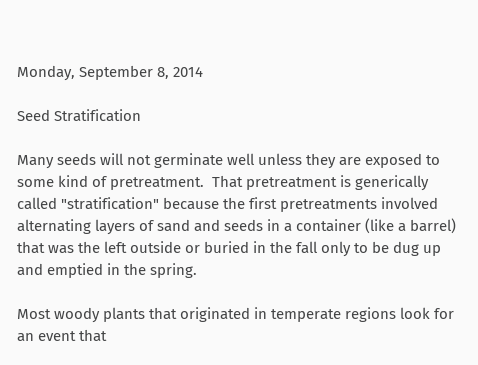Monday, September 8, 2014

Seed Stratification

Many seeds will not germinate well unless they are exposed to some kind of pretreatment.  That pretreatment is generically called "stratification" because the first pretreatments involved alternating layers of sand and seeds in a container (like a barrel) that was the left outside or buried in the fall only to be dug up and emptied in the spring.

Most woody plants that originated in temperate regions look for an event that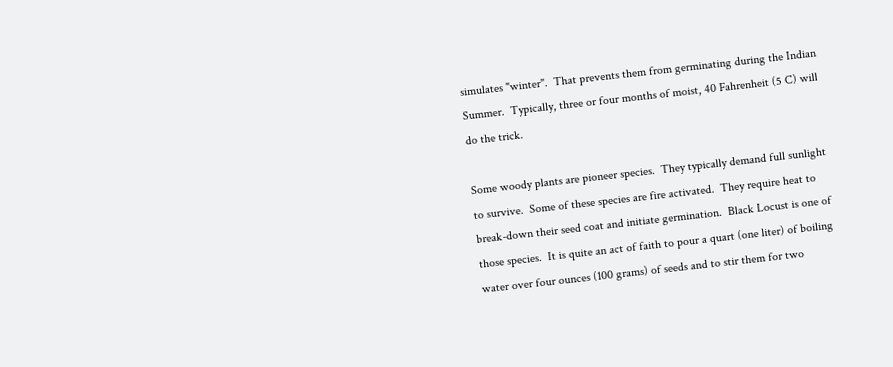simulates "winter".  That prevents them from germinating during the Indian Summer.  Typically, three or four months of moist, 40 Fahrenheit (5 C) will do the trick.

Some woody plants are pioneer species.  They typically demand full sunlight to survive.  Some of these species are fire activated.  They require heat to break-down their seed coat and initiate germination.  Black Locust is one of those species.  It is quite an act of faith to pour a quart (one liter) of boiling water over four ounces (100 grams) of seeds and to stir them for two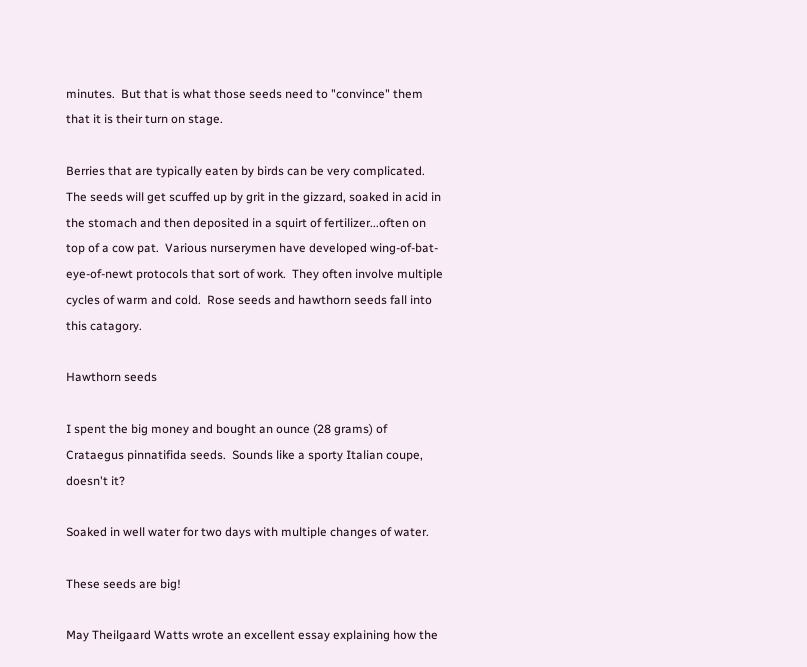minutes.  But that is what those seeds need to "convince" them that it is their turn on stage.

Berries that are typically eaten by birds can be very complicated.  The seeds will get scuffed up by grit in the gizzard, soaked in acid in the stomach and then deposited in a squirt of fertilizer...often on top of a cow pat.  Various nurserymen have developed wing-of-bat-eye-of-newt protocols that sort of work.  They often involve multiple cycles of warm and cold.  Rose seeds and hawthorn seeds fall into this catagory.

Hawthorn seeds

I spent the big money and bought an ounce (28 grams) of Crataegus pinnatifida seeds.  Sounds like a sporty Italian coupe, doesn't it?

Soaked in well water for two days with multiple changes of water.

These seeds are big!

May Theilgaard Watts wrote an excellent essay explaining how the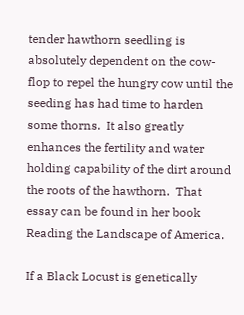tender hawthorn seedling is absolutely dependent on the cow-flop to repel the hungry cow until the seeding has had time to harden some thorns.  It also greatly enhances the fertility and water holding capability of the dirt around the roots of the hawthorn.  That essay can be found in her book Reading the Landscape of America.

If a Black Locust is genetically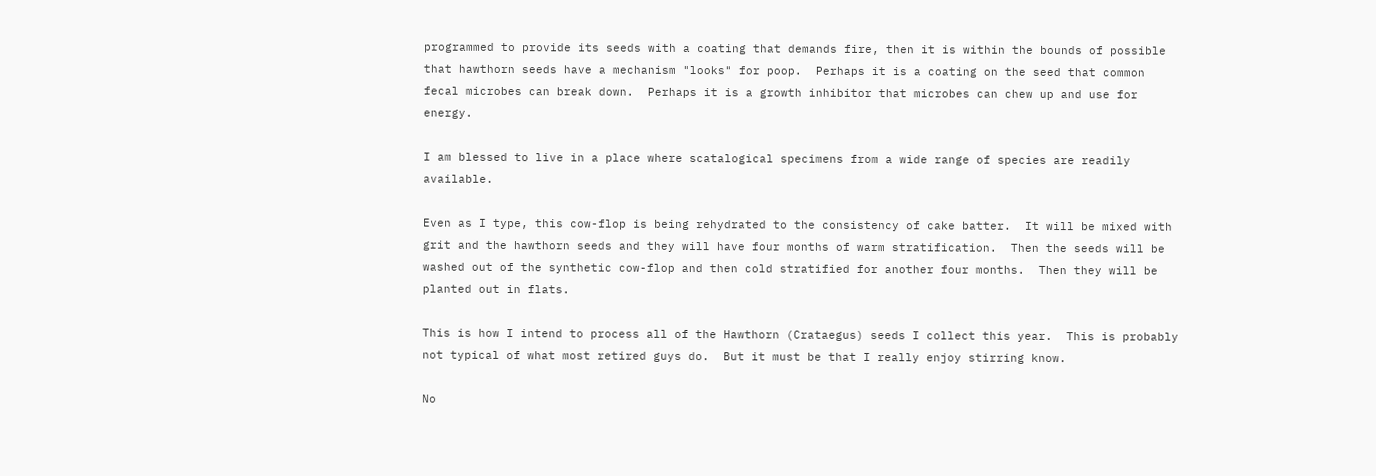programmed to provide its seeds with a coating that demands fire, then it is within the bounds of possible that hawthorn seeds have a mechanism "looks" for poop.  Perhaps it is a coating on the seed that common fecal microbes can break down.  Perhaps it is a growth inhibitor that microbes can chew up and use for energy.

I am blessed to live in a place where scatalogical specimens from a wide range of species are readily available.

Even as I type, this cow-flop is being rehydrated to the consistency of cake batter.  It will be mixed with grit and the hawthorn seeds and they will have four months of warm stratification.  Then the seeds will be washed out of the synthetic cow-flop and then cold stratified for another four months.  Then they will be planted out in flats.

This is how I intend to process all of the Hawthorn (Crataegus) seeds I collect this year.  This is probably not typical of what most retired guys do.  But it must be that I really enjoy stirring know.

No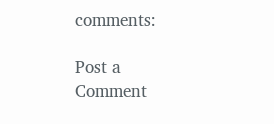comments:

Post a Comment